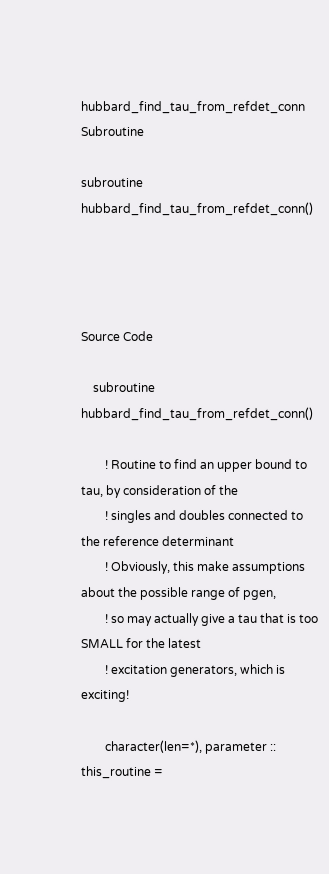hubbard_find_tau_from_refdet_conn Subroutine

subroutine hubbard_find_tau_from_refdet_conn()




Source Code

    subroutine hubbard_find_tau_from_refdet_conn()

        ! Routine to find an upper bound to tau, by consideration of the
        ! singles and doubles connected to the reference determinant
        ! Obviously, this make assumptions about the possible range of pgen,
        ! so may actually give a tau that is too SMALL for the latest
        ! excitation generators, which is exciting!

        character(len=*), parameter :: this_routine =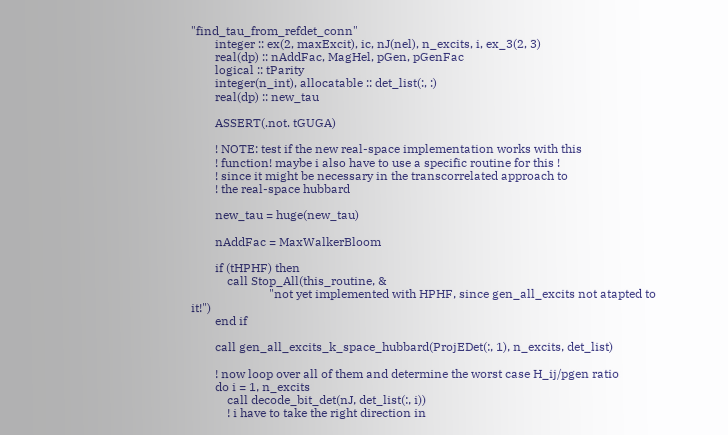"find_tau_from_refdet_conn"
        integer :: ex(2, maxExcit), ic, nJ(nel), n_excits, i, ex_3(2, 3)
        real(dp) :: nAddFac, MagHel, pGen, pGenFac
        logical :: tParity
        integer(n_int), allocatable :: det_list(:, :)
        real(dp) :: new_tau

        ASSERT(.not. tGUGA)

        ! NOTE: test if the new real-space implementation works with this
        ! function! maybe i also have to use a specific routine for this !
        ! since it might be necessary in the transcorrelated approach to
        ! the real-space hubbard

        new_tau = huge(new_tau)

        nAddFac = MaxWalkerBloom

        if (tHPHF) then
            call Stop_All(this_routine, &
                          "not yet implemented with HPHF, since gen_all_excits not atapted to it!")
        end if

        call gen_all_excits_k_space_hubbard(ProjEDet(:, 1), n_excits, det_list)

        ! now loop over all of them and determine the worst case H_ij/pgen ratio
        do i = 1, n_excits
            call decode_bit_det(nJ, det_list(:, i))
            ! i have to take the right direction in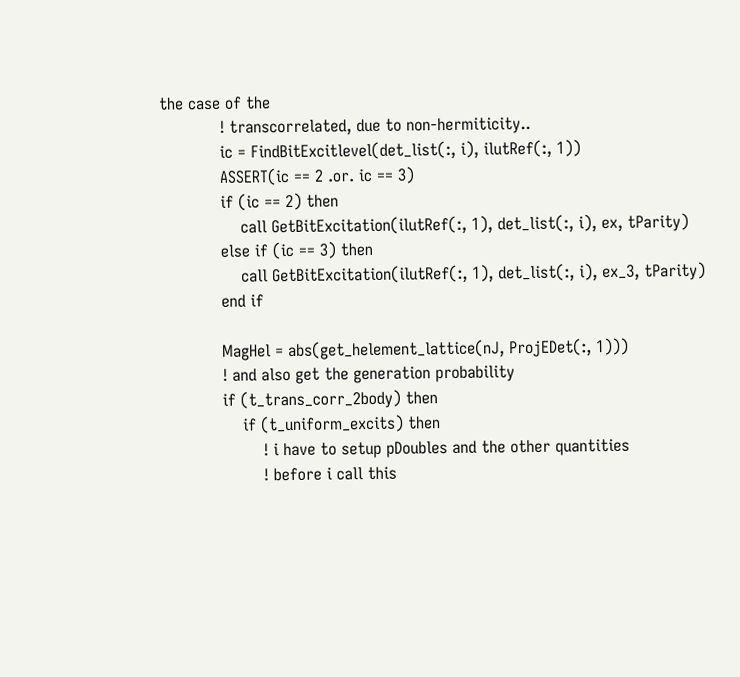the case of the
            ! transcorrelated, due to non-hermiticity..
            ic = FindBitExcitlevel(det_list(:, i), ilutRef(:, 1))
            ASSERT(ic == 2 .or. ic == 3)
            if (ic == 2) then
                call GetBitExcitation(ilutRef(:, 1), det_list(:, i), ex, tParity)
            else if (ic == 3) then
                call GetBitExcitation(ilutRef(:, 1), det_list(:, i), ex_3, tParity)
            end if

            MagHel = abs(get_helement_lattice(nJ, ProjEDet(:, 1)))
            ! and also get the generation probability
            if (t_trans_corr_2body) then
                if (t_uniform_excits) then
                    ! i have to setup pDoubles and the other quantities
                    ! before i call this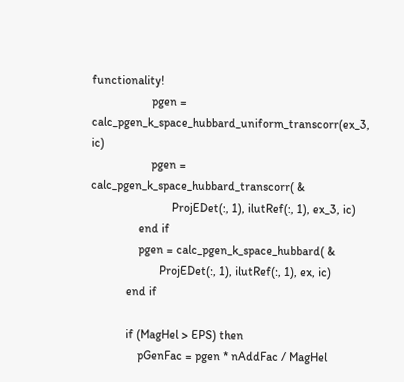functionality!
                    pgen = calc_pgen_k_space_hubbard_uniform_transcorr(ex_3, ic)
                    pgen = calc_pgen_k_space_hubbard_transcorr( &
                           ProjEDet(:, 1), ilutRef(:, 1), ex_3, ic)
                end if
                pgen = calc_pgen_k_space_hubbard( &
                       ProjEDet(:, 1), ilutRef(:, 1), ex, ic)
            end if

            if (MagHel > EPS) then
                pGenFac = pgen * nAddFac / MagHel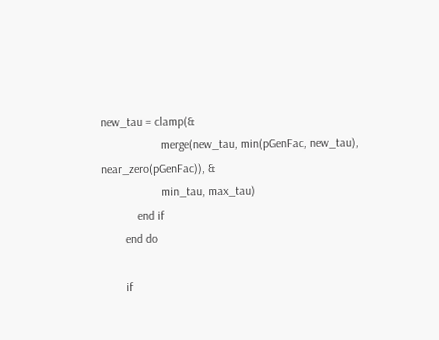new_tau = clamp(&
                    merge(new_tau, min(pGenFac, new_tau), near_zero(pGenFac)), &
                    min_tau, max_tau)
            end if
        end do

        if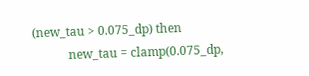(new_tau > 0.075_dp) then
            new_tau = clamp(0.075_dp,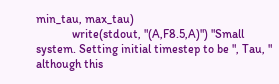min_tau, max_tau)
            write(stdout, "(A,F8.5,A)") "Small system. Setting initial timestep to be ", Tau, " although this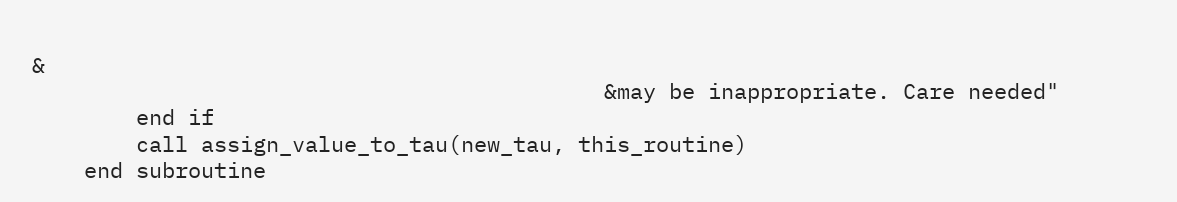&
                                            &may be inappropriate. Care needed"
        end if
        call assign_value_to_tau(new_tau, this_routine)
    end subroutine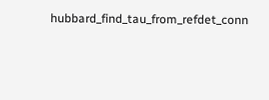hubbard_find_tau_from_refdet_conn